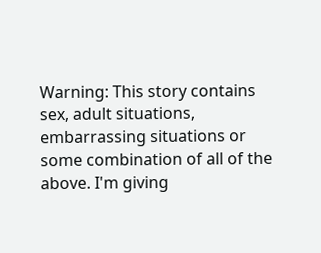Warning: This story contains sex, adult situations, embarrassing situations or some combination of all of the above. I'm giving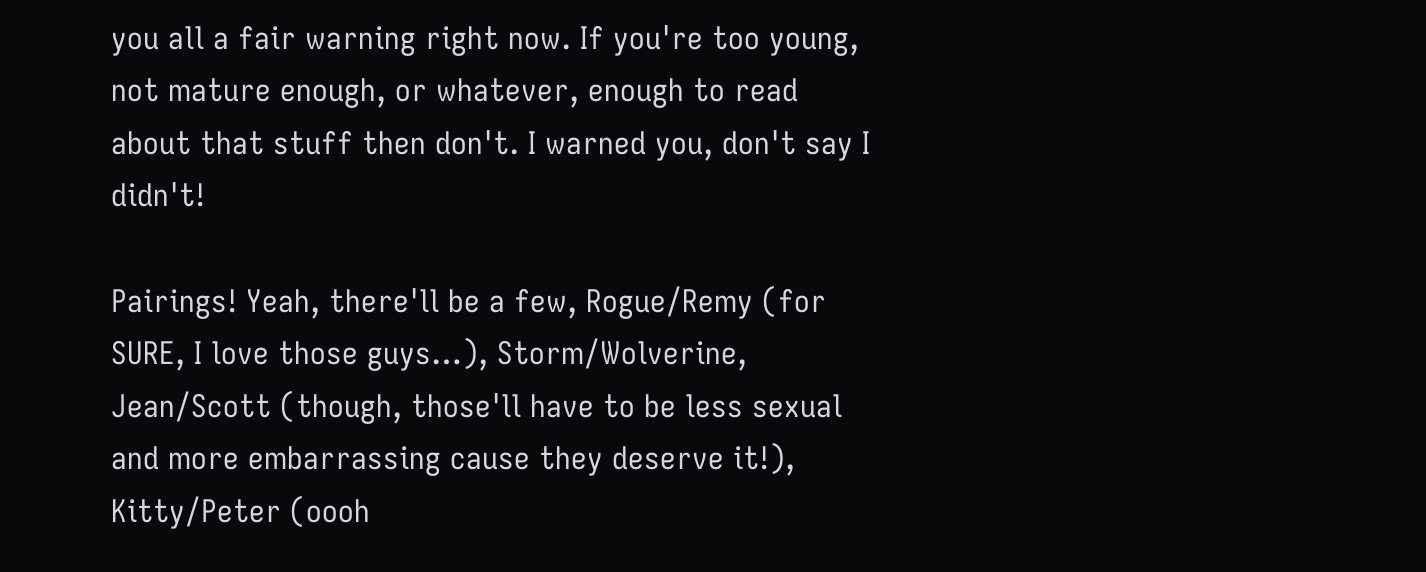you all a fair warning right now. If you're too young, not mature enough, or whatever, enough to read about that stuff then don't. I warned you, don't say I didn't!

Pairings! Yeah, there'll be a few, Rogue/Remy (for SURE, I love those guys…), Storm/Wolverine, Jean/Scott (though, those'll have to be less sexual and more embarrassing cause they deserve it!), Kitty/Peter (oooh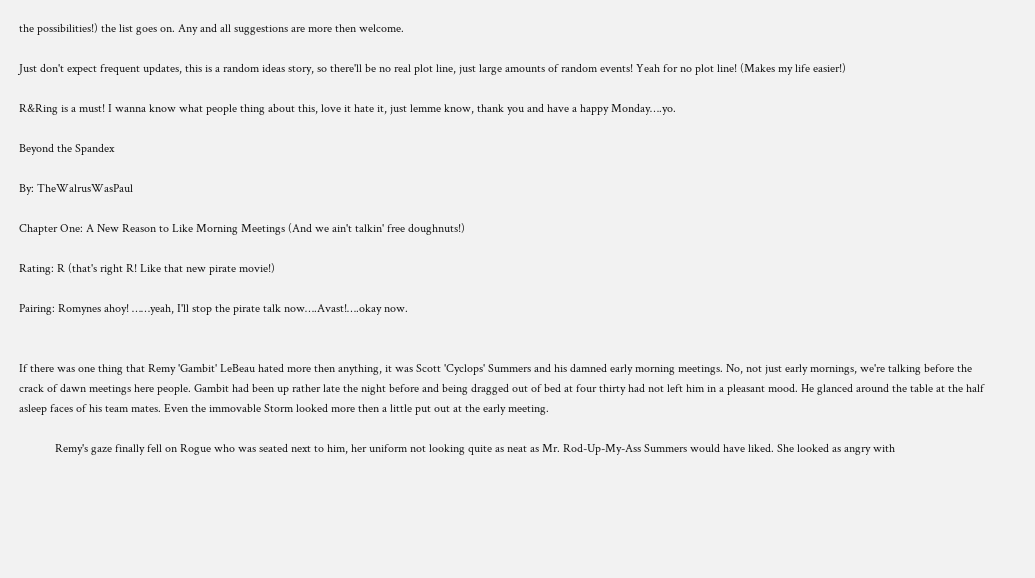the possibilities!) the list goes on. Any and all suggestions are more then welcome.

Just don't expect frequent updates, this is a random ideas story, so there'll be no real plot line, just large amounts of random events! Yeah for no plot line! (Makes my life easier!)

R&Ring is a must! I wanna know what people thing about this, love it hate it, just lemme know, thank you and have a happy Monday….yo.

Beyond the Spandex

By: TheWalrusWasPaul

Chapter One: A New Reason to Like Morning Meetings (And we ain't talkin' free doughnuts!)

Rating: R (that's right R! Like that new pirate movie!)

Pairing: Romynes ahoy! ……yeah, I'll stop the pirate talk now….Avast!….okay now.


If there was one thing that Remy 'Gambit' LeBeau hated more then anything, it was Scott 'Cyclops' Summers and his damned early morning meetings. No, not just early mornings, we're talking before the crack of dawn meetings here people. Gambit had been up rather late the night before and being dragged out of bed at four thirty had not left him in a pleasant mood. He glanced around the table at the half asleep faces of his team mates. Even the immovable Storm looked more then a little put out at the early meeting.

            Remy's gaze finally fell on Rogue who was seated next to him, her uniform not looking quite as neat as Mr. Rod-Up-My-Ass Summers would have liked. She looked as angry with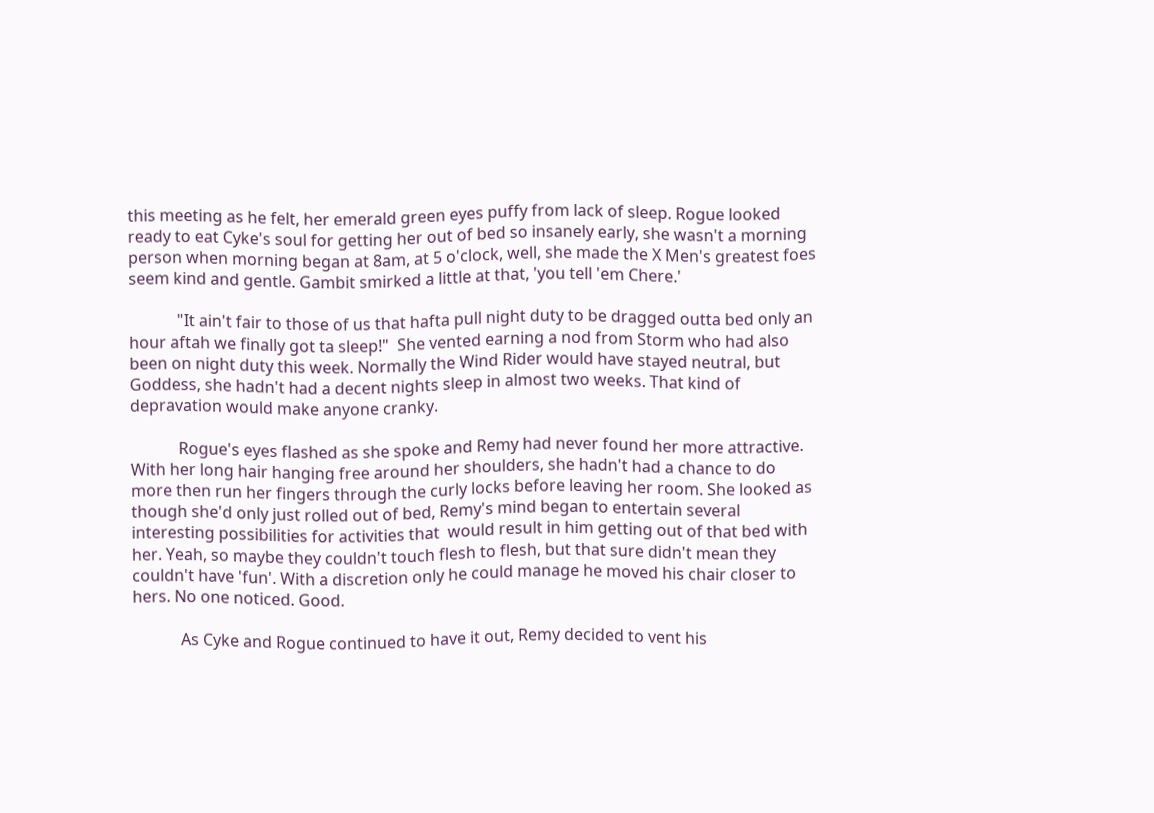this meeting as he felt, her emerald green eyes puffy from lack of sleep. Rogue looked ready to eat Cyke's soul for getting her out of bed so insanely early, she wasn't a morning person when morning began at 8am, at 5 o'clock, well, she made the X Men's greatest foes seem kind and gentle. Gambit smirked a little at that, 'you tell 'em Chere.'

            "It ain't fair to those of us that hafta pull night duty to be dragged outta bed only an hour aftah we finally got ta sleep!"  She vented earning a nod from Storm who had also been on night duty this week. Normally the Wind Rider would have stayed neutral, but Goddess, she hadn't had a decent nights sleep in almost two weeks. That kind of depravation would make anyone cranky.

            Rogue's eyes flashed as she spoke and Remy had never found her more attractive. With her long hair hanging free around her shoulders, she hadn't had a chance to do more then run her fingers through the curly locks before leaving her room. She looked as though she'd only just rolled out of bed, Remy's mind began to entertain several interesting possibilities for activities that  would result in him getting out of that bed with her. Yeah, so maybe they couldn't touch flesh to flesh, but that sure didn't mean they couldn't have 'fun'. With a discretion only he could manage he moved his chair closer to hers. No one noticed. Good.

            As Cyke and Rogue continued to have it out, Remy decided to vent his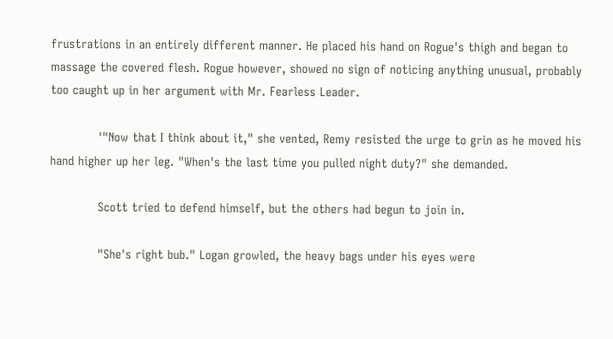frustrations in an entirely different manner. He placed his hand on Rogue's thigh and began to massage the covered flesh. Rogue however, showed no sign of noticing anything unusual, probably too caught up in her argument with Mr. Fearless Leader.

            '"Now that I think about it," she vented, Remy resisted the urge to grin as he moved his hand higher up her leg. "When's the last time you pulled night duty?" she demanded.

            Scott tried to defend himself, but the others had begun to join in.

            "She's right bub." Logan growled, the heavy bags under his eyes were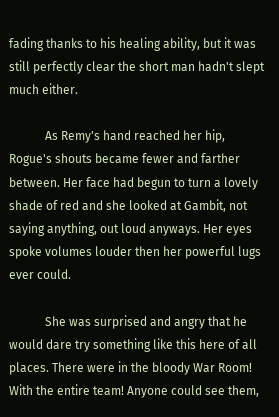fading thanks to his healing ability, but it was still perfectly clear the short man hadn't slept much either.

            As Remy's hand reached her hip, Rogue's shouts became fewer and farther between. Her face had begun to turn a lovely shade of red and she looked at Gambit, not saying anything, out loud anyways. Her eyes spoke volumes louder then her powerful lugs ever could.

            She was surprised and angry that he would dare try something like this here of all places. There were in the bloody War Room! With the entire team! Anyone could see them,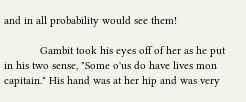and in all probability would see them!

            Gambit took his eyes off of her as he put in his two sense, "Some o'us do have lives mon capitain." His hand was at her hip and was very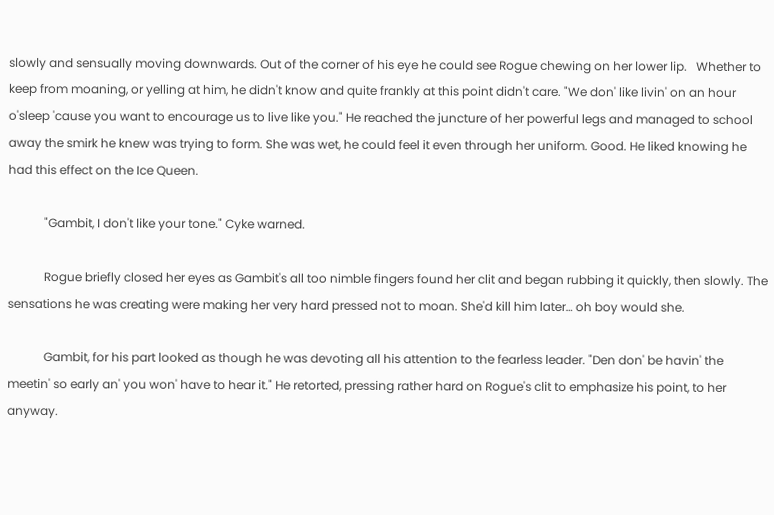slowly and sensually moving downwards. Out of the corner of his eye he could see Rogue chewing on her lower lip.   Whether to keep from moaning, or yelling at him, he didn't know and quite frankly at this point didn't care. "We don' like livin' on an hour o'sleep 'cause you want to encourage us to live like you." He reached the juncture of her powerful legs and managed to school away the smirk he knew was trying to form. She was wet, he could feel it even through her uniform. Good. He liked knowing he had this effect on the Ice Queen.

            "Gambit, I don't like your tone." Cyke warned.

            Rogue briefly closed her eyes as Gambit's all too nimble fingers found her clit and began rubbing it quickly, then slowly. The sensations he was creating were making her very hard pressed not to moan. She'd kill him later… oh boy would she.

            Gambit, for his part looked as though he was devoting all his attention to the fearless leader. "Den don' be havin' the meetin' so early an' you won' have to hear it." He retorted, pressing rather hard on Rogue's clit to emphasize his point, to her anyway.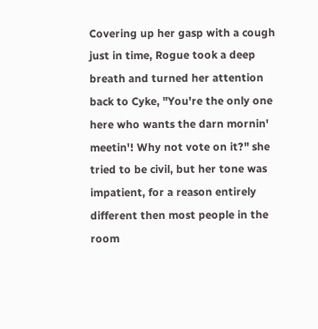Covering up her gasp with a cough just in time, Rogue took a deep breath and turned her attention back to Cyke, "You're the only one here who wants the darn mornin' meetin'! Why not vote on it?" she tried to be civil, but her tone was impatient, for a reason entirely different then most people in the room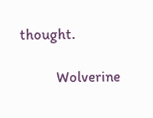thought.

            Wolverine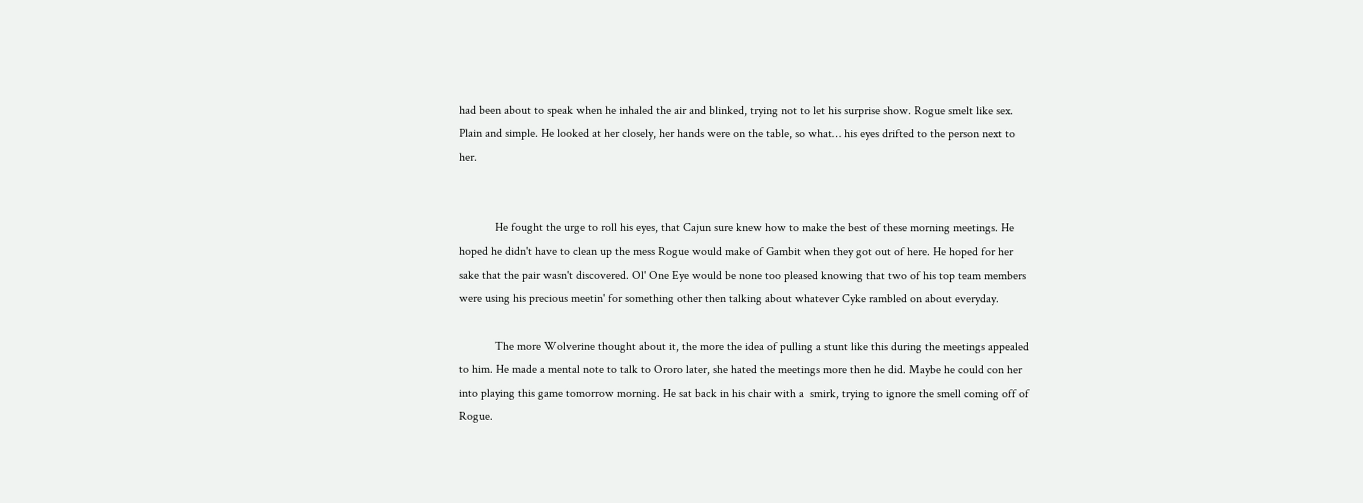had been about to speak when he inhaled the air and blinked, trying not to let his surprise show. Rogue smelt like sex. Plain and simple. He looked at her closely, her hands were on the table, so what… his eyes drifted to the person next to her.


            He fought the urge to roll his eyes, that Cajun sure knew how to make the best of these morning meetings. He hoped he didn't have to clean up the mess Rogue would make of Gambit when they got out of here. He hoped for her sake that the pair wasn't discovered. Ol' One Eye would be none too pleased knowing that two of his top team members were using his precious meetin' for something other then talking about whatever Cyke rambled on about everyday.

            The more Wolverine thought about it, the more the idea of pulling a stunt like this during the meetings appealed to him. He made a mental note to talk to Ororo later, she hated the meetings more then he did. Maybe he could con her into playing this game tomorrow morning. He sat back in his chair with a  smirk, trying to ignore the smell coming off of Rogue.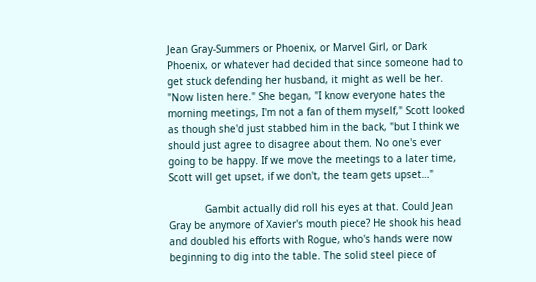Jean Gray-Summers or Phoenix, or Marvel Girl, or Dark Phoenix, or whatever had decided that since someone had to get stuck defending her husband, it might as well be her. "Now listen here." She began, "I know everyone hates the morning meetings, I'm not a fan of them myself," Scott looked as though she'd just stabbed him in the back, "but I think we should just agree to disagree about them. No one's ever going to be happy. If we move the meetings to a later time, Scott will get upset, if we don't, the team gets upset…"

            Gambit actually did roll his eyes at that. Could Jean Gray be anymore of Xavier's mouth piece? He shook his head and doubled his efforts with Rogue, who's hands were now beginning to dig into the table. The solid steel piece of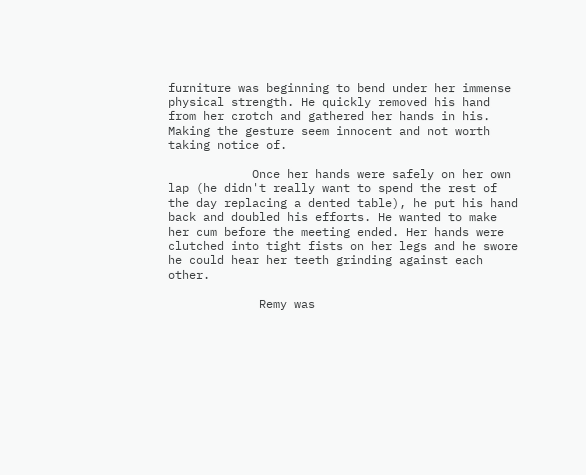furniture was beginning to bend under her immense physical strength. He quickly removed his hand from her crotch and gathered her hands in his. Making the gesture seem innocent and not worth taking notice of.

            Once her hands were safely on her own lap (he didn't really want to spend the rest of the day replacing a dented table), he put his hand back and doubled his efforts. He wanted to make her cum before the meeting ended. Her hands were clutched into tight fists on her legs and he swore he could hear her teeth grinding against each other.

             Remy was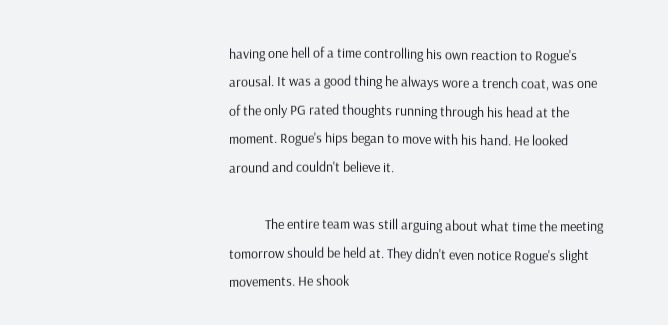having one hell of a time controlling his own reaction to Rogue's arousal. It was a good thing he always wore a trench coat, was one of the only PG rated thoughts running through his head at the moment. Rogue's hips began to move with his hand. He looked around and couldn't believe it.

            The entire team was still arguing about what time the meeting tomorrow should be held at. They didn't even notice Rogue's slight movements. He shook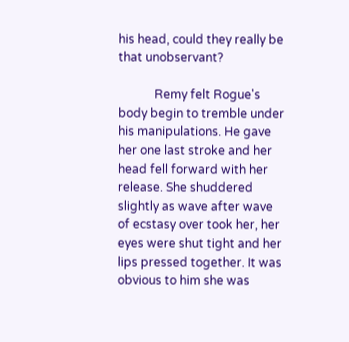his head, could they really be that unobservant?

            Remy felt Rogue's body begin to tremble under his manipulations. He gave her one last stroke and her head fell forward with her release. She shuddered slightly as wave after wave of ecstasy over took her, her eyes were shut tight and her lips pressed together. It was obvious to him she was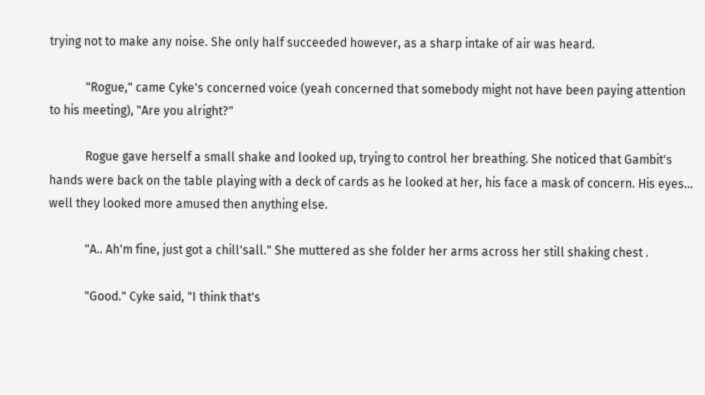trying not to make any noise. She only half succeeded however, as a sharp intake of air was heard.

            "Rogue," came Cyke's concerned voice (yeah concerned that somebody might not have been paying attention to his meeting), "Are you alright?"

            Rogue gave herself a small shake and looked up, trying to control her breathing. She noticed that Gambit's hands were back on the table playing with a deck of cards as he looked at her, his face a mask of concern. His eyes… well they looked more amused then anything else.

            "A.. Ah'm fine, just got a chill'sall." She muttered as she folder her arms across her still shaking chest .

            "Good." Cyke said, "I think that's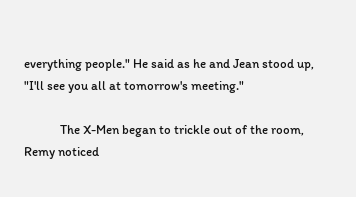everything people." He said as he and Jean stood up, "I'll see you all at tomorrow's meeting."

            The X-Men began to trickle out of the room, Remy noticed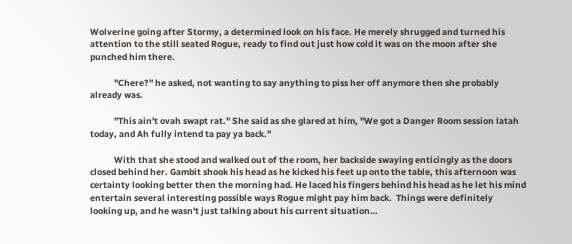Wolverine going after Stormy, a determined look on his face. He merely shrugged and turned his attention to the still seated Rogue, ready to find out just how cold it was on the moon after she punched him there.

            "Chere?" he asked, not wanting to say anything to piss her off anymore then she probably already was.

            "This ain't ovah swapt rat." She said as she glared at him, "We got a Danger Room session latah today, and Ah fully intend ta pay ya back."

            With that she stood and walked out of the room, her backside swaying enticingly as the doors closed behind her. Gambit shook his head as he kicked his feet up onto the table, this afternoon was certainty looking better then the morning had. He laced his fingers behind his head as he let his mind entertain several interesting possible ways Rogue might pay him back.  Things were definitely looking up, and he wasn't just talking about his current situation…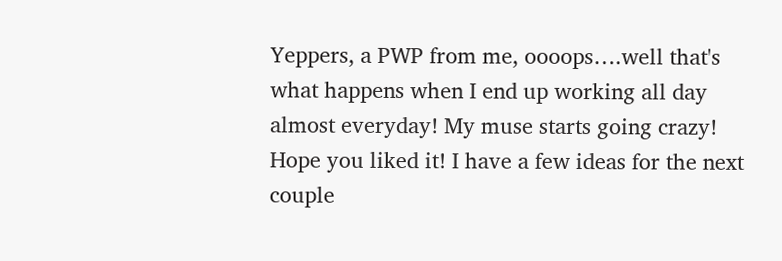Yeppers, a PWP from me, oooops….well that's what happens when I end up working all day almost everyday! My muse starts going crazy! Hope you liked it! I have a few ideas for the next couple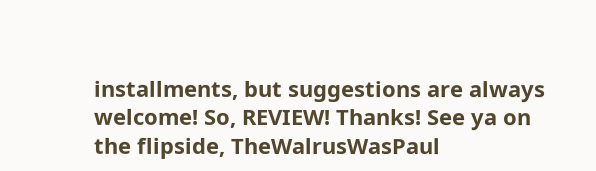installments, but suggestions are always welcome! So, REVIEW! Thanks! See ya on the flipside, TheWalrusWasPaul